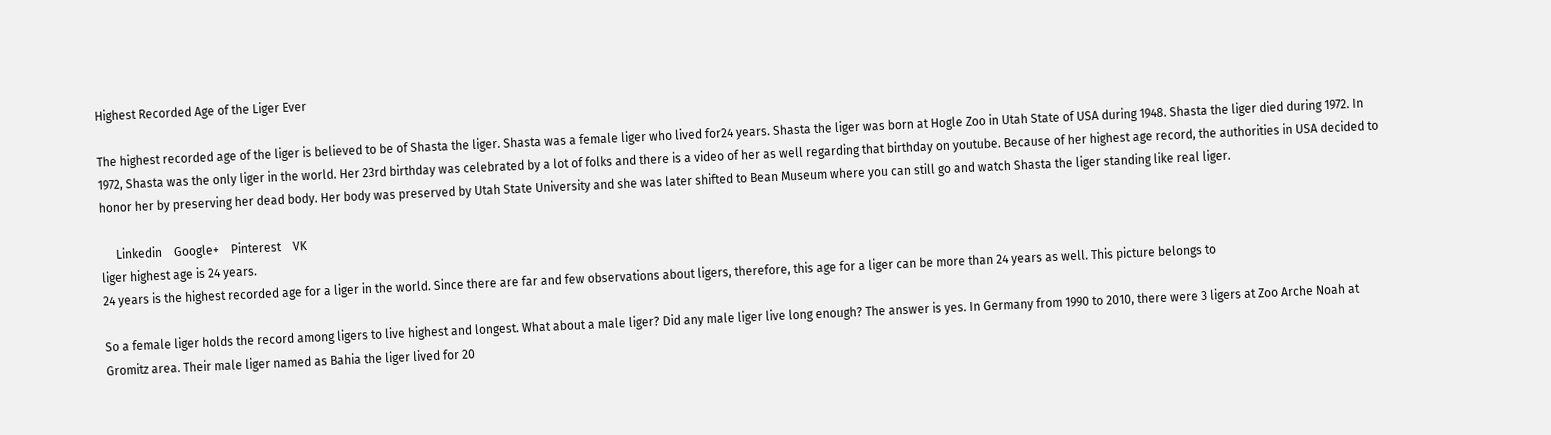Highest Recorded Age of the Liger Ever

The highest recorded age of the liger is believed to be of Shasta the liger. Shasta was a female liger who lived for24 years. Shasta the liger was born at Hogle Zoo in Utah State of USA during 1948. Shasta the liger died during 1972. In 1972, Shasta was the only liger in the world. Her 23rd birthday was celebrated by a lot of folks and there is a video of her as well regarding that birthday on youtube. Because of her highest age record, the authorities in USA decided to honor her by preserving her dead body. Her body was preserved by Utah State University and she was later shifted to Bean Museum where you can still go and watch Shasta the liger standing like real liger.

     Linkedin    Google+    Pinterest    VK
liger highest age is 24 years.
24 years is the highest recorded age for a liger in the world. Since there are far and few observations about ligers, therefore, this age for a liger can be more than 24 years as well. This picture belongs to

So a female liger holds the record among ligers to live highest and longest. What about a male liger? Did any male liger live long enough? The answer is yes. In Germany from 1990 to 2010, there were 3 ligers at Zoo Arche Noah at Gromitz area. Their male liger named as Bahia the liger lived for 20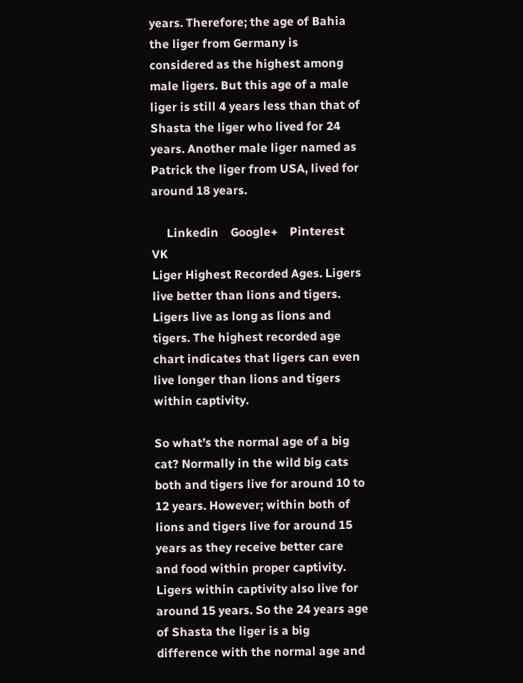years. Therefore; the age of Bahia the liger from Germany is considered as the highest among male ligers. But this age of a male liger is still 4 years less than that of Shasta the liger who lived for 24 years. Another male liger named as Patrick the liger from USA, lived for around 18 years.

     Linkedin    Google+    Pinterest    VK
Liger Highest Recorded Ages. Ligers live better than lions and tigers.
Ligers live as long as lions and tigers. The highest recorded age chart indicates that ligers can even live longer than lions and tigers within captivity.

So what’s the normal age of a big cat? Normally in the wild big cats both and tigers live for around 10 to 12 years. However; within both of lions and tigers live for around 15 years as they receive better care and food within proper captivity. Ligers within captivity also live for around 15 years. So the 24 years age of Shasta the liger is a big difference with the normal age and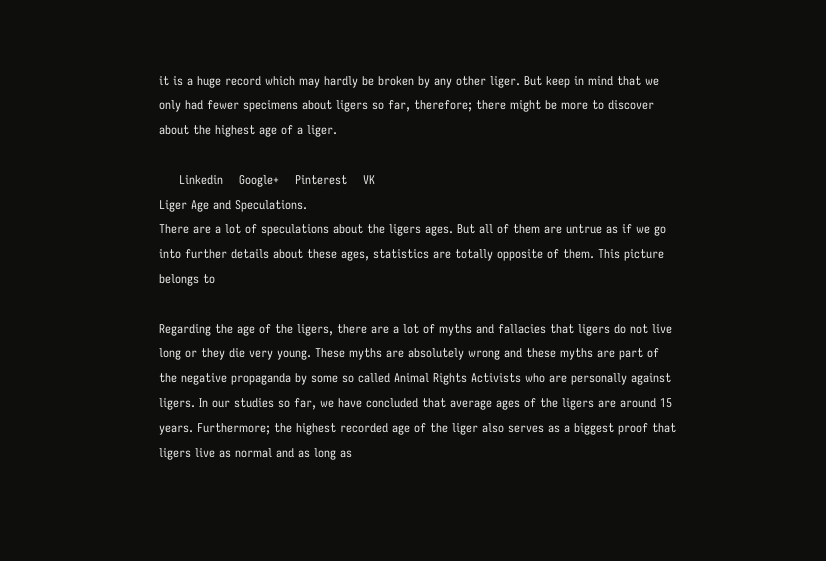it is a huge record which may hardly be broken by any other liger. But keep in mind that we only had fewer specimens about ligers so far, therefore; there might be more to discover about the highest age of a liger.

     Linkedin    Google+    Pinterest    VK
Liger Age and Speculations.
There are a lot of speculations about the ligers ages. But all of them are untrue as if we go into further details about these ages, statistics are totally opposite of them. This picture belongs to

Regarding the age of the ligers, there are a lot of myths and fallacies that ligers do not live long or they die very young. These myths are absolutely wrong and these myths are part of the negative propaganda by some so called Animal Rights Activists who are personally against ligers. In our studies so far, we have concluded that average ages of the ligers are around 15 years. Furthermore; the highest recorded age of the liger also serves as a biggest proof that ligers live as normal and as long as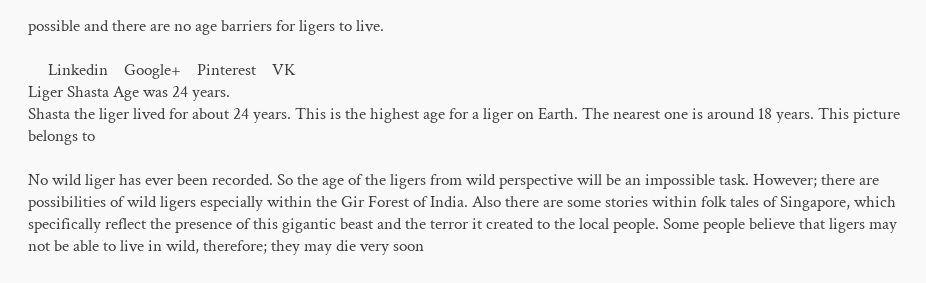possible and there are no age barriers for ligers to live.

     Linkedin    Google+    Pinterest    VK
Liger Shasta Age was 24 years.
Shasta the liger lived for about 24 years. This is the highest age for a liger on Earth. The nearest one is around 18 years. This picture belongs to

No wild liger has ever been recorded. So the age of the ligers from wild perspective will be an impossible task. However; there are possibilities of wild ligers especially within the Gir Forest of India. Also there are some stories within folk tales of Singapore, which specifically reflect the presence of this gigantic beast and the terror it created to the local people. Some people believe that ligers may not be able to live in wild, therefore; they may die very soon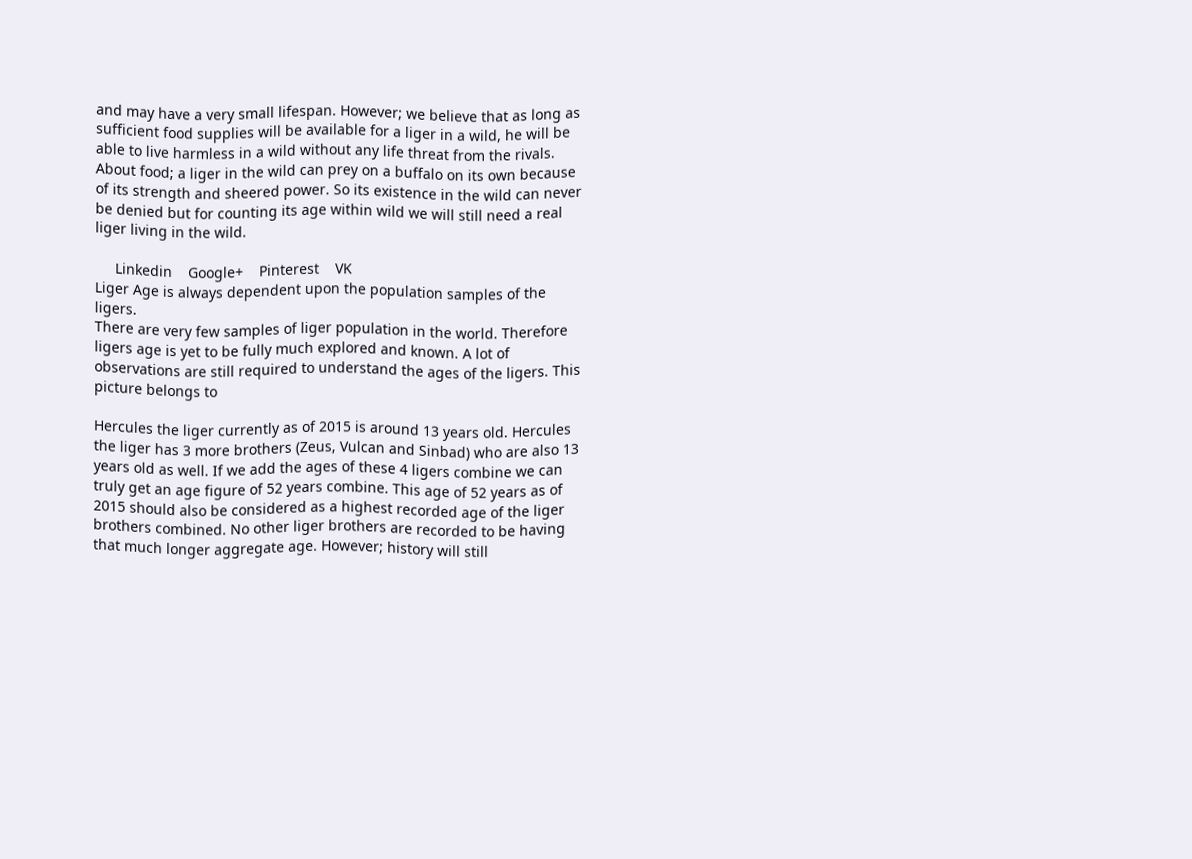and may have a very small lifespan. However; we believe that as long as sufficient food supplies will be available for a liger in a wild, he will be able to live harmless in a wild without any life threat from the rivals. About food; a liger in the wild can prey on a buffalo on its own because of its strength and sheered power. So its existence in the wild can never be denied but for counting its age within wild we will still need a real liger living in the wild.

     Linkedin    Google+    Pinterest    VK
Liger Age is always dependent upon the population samples of the ligers.
There are very few samples of liger population in the world. Therefore ligers age is yet to be fully much explored and known. A lot of observations are still required to understand the ages of the ligers. This picture belongs to

Hercules the liger currently as of 2015 is around 13 years old. Hercules the liger has 3 more brothers (Zeus, Vulcan and Sinbad) who are also 13 years old as well. If we add the ages of these 4 ligers combine we can truly get an age figure of 52 years combine. This age of 52 years as of 2015 should also be considered as a highest recorded age of the liger brothers combined. No other liger brothers are recorded to be having that much longer aggregate age. However; history will still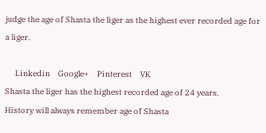judge the age of Shasta the liger as the highest ever recorded age for a liger.

     Linkedin    Google+    Pinterest    VK
Shasta the liger has the highest recorded age of 24 years.
History will always remember age of Shasta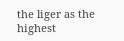the liger as the highest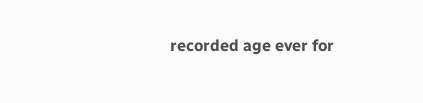recorded age ever for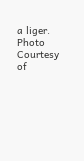a liger. Photo Courtesy of